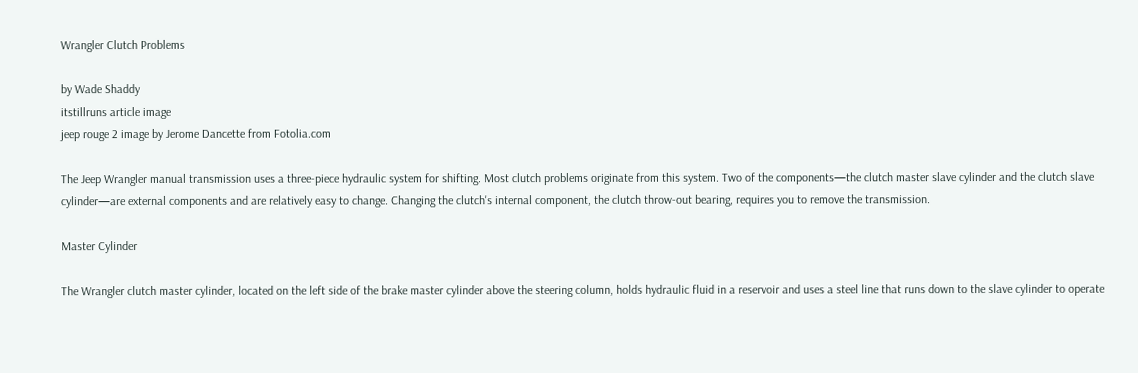Wrangler Clutch Problems

by Wade Shaddy
itstillruns article image
jeep rouge 2 image by Jerome Dancette from Fotolia.com

The Jeep Wrangler manual transmission uses a three-piece hydraulic system for shifting. Most clutch problems originate from this system. Two of the components—the clutch master slave cylinder and the clutch slave cylinder—are external components and are relatively easy to change. Changing the clutch's internal component, the clutch throw-out bearing, requires you to remove the transmission.

Master Cylinder

The Wrangler clutch master cylinder, located on the left side of the brake master cylinder above the steering column, holds hydraulic fluid in a reservoir and uses a steel line that runs down to the slave cylinder to operate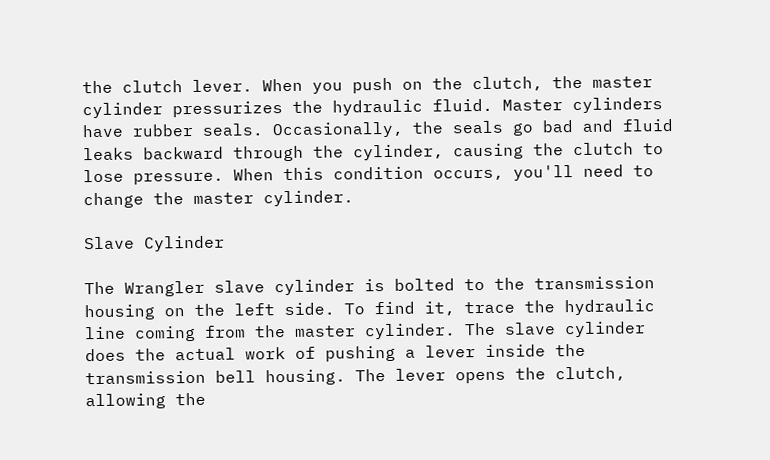the clutch lever. When you push on the clutch, the master cylinder pressurizes the hydraulic fluid. Master cylinders have rubber seals. Occasionally, the seals go bad and fluid leaks backward through the cylinder, causing the clutch to lose pressure. When this condition occurs, you'll need to change the master cylinder.

Slave Cylinder

The Wrangler slave cylinder is bolted to the transmission housing on the left side. To find it, trace the hydraulic line coming from the master cylinder. The slave cylinder does the actual work of pushing a lever inside the transmission bell housing. The lever opens the clutch, allowing the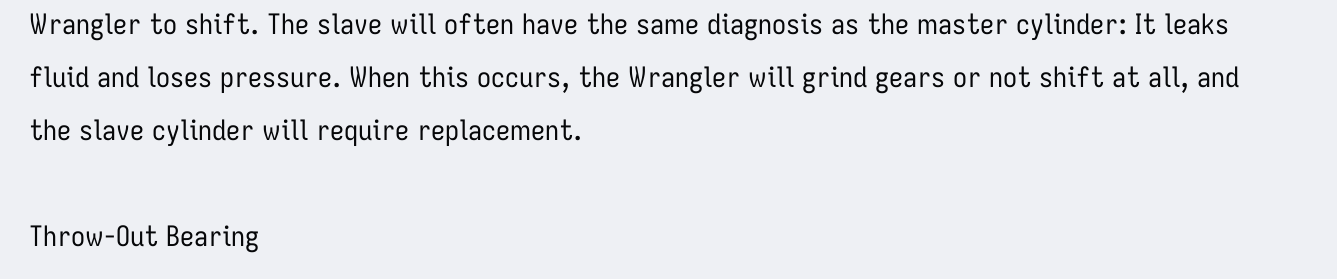Wrangler to shift. The slave will often have the same diagnosis as the master cylinder: It leaks fluid and loses pressure. When this occurs, the Wrangler will grind gears or not shift at all, and the slave cylinder will require replacement.

Throw-Out Bearing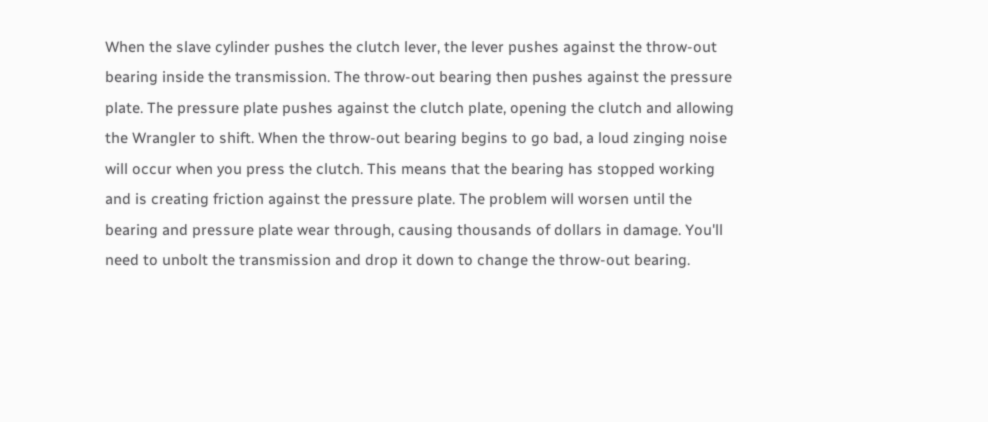When the slave cylinder pushes the clutch lever, the lever pushes against the throw-out bearing inside the transmission. The throw-out bearing then pushes against the pressure plate. The pressure plate pushes against the clutch plate, opening the clutch and allowing the Wrangler to shift. When the throw-out bearing begins to go bad, a loud zinging noise will occur when you press the clutch. This means that the bearing has stopped working and is creating friction against the pressure plate. The problem will worsen until the bearing and pressure plate wear through, causing thousands of dollars in damage. You'll need to unbolt the transmission and drop it down to change the throw-out bearing.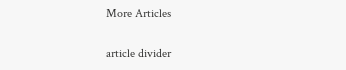More Articles

article divider